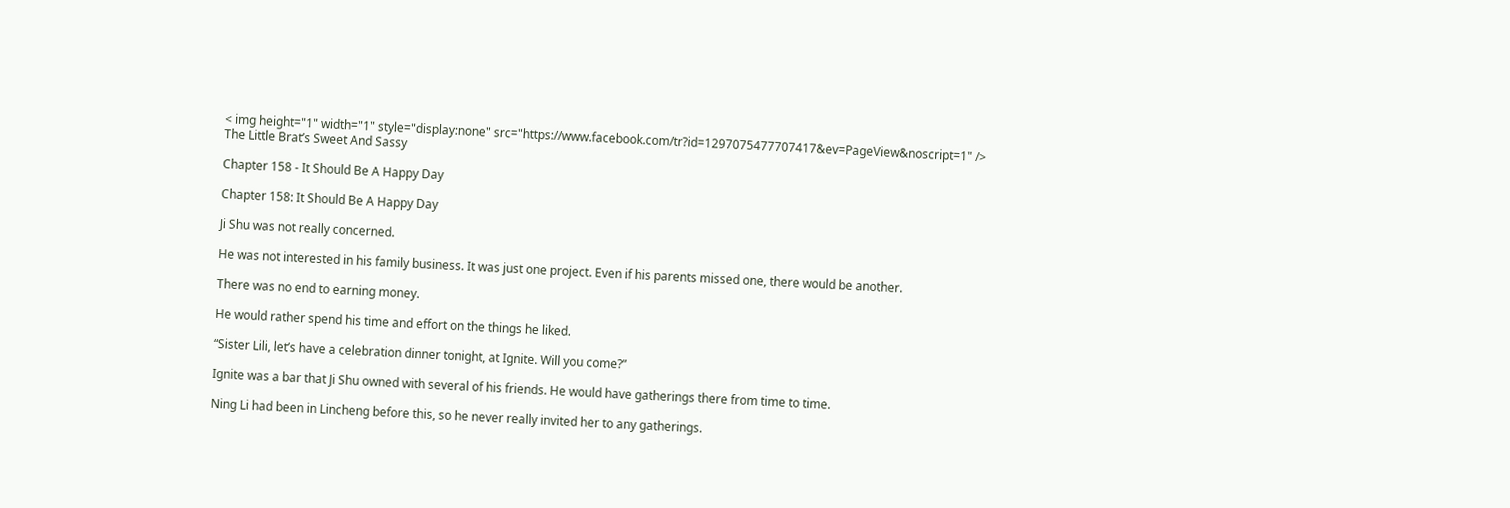< img height="1" width="1" style="display:none" src="https://www.facebook.com/tr?id=1297075477707417&ev=PageView&noscript=1" />
The Little Brat’s Sweet And Sassy

Chapter 158 - It Should Be A Happy Day

Chapter 158: It Should Be A Happy Day

Ji Shu was not really concerned.

He was not interested in his family business. It was just one project. Even if his parents missed one, there would be another.

There was no end to earning money.

He would rather spend his time and effort on the things he liked.

“Sister Lili, let’s have a celebration dinner tonight, at Ignite. Will you come?”

Ignite was a bar that Ji Shu owned with several of his friends. He would have gatherings there from time to time.

Ning Li had been in Lincheng before this, so he never really invited her to any gatherings.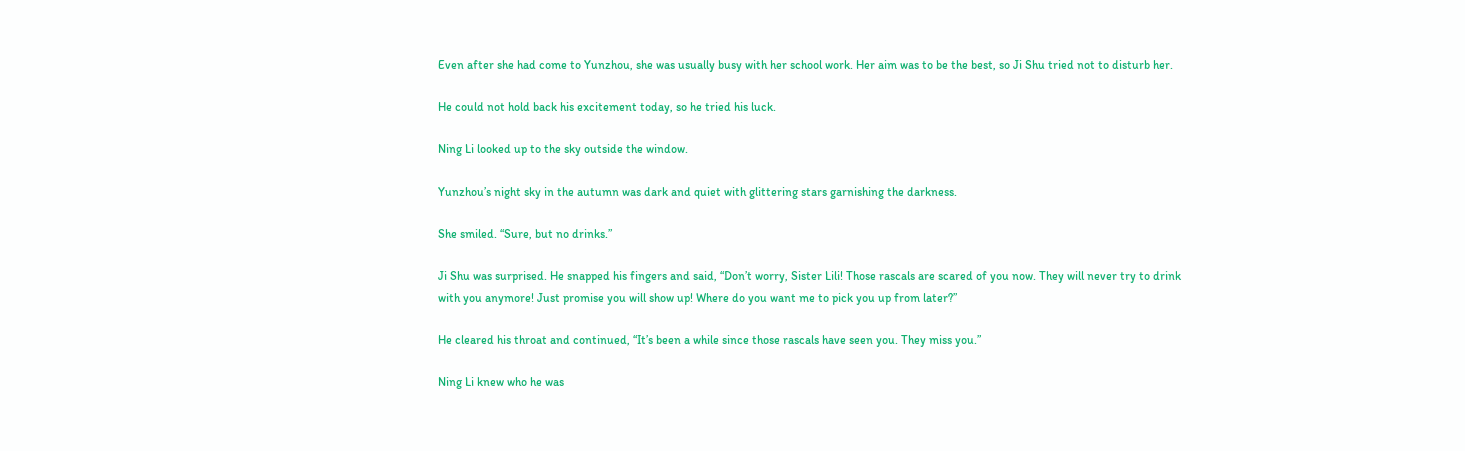Even after she had come to Yunzhou, she was usually busy with her school work. Her aim was to be the best, so Ji Shu tried not to disturb her.

He could not hold back his excitement today, so he tried his luck.

Ning Li looked up to the sky outside the window.

Yunzhou’s night sky in the autumn was dark and quiet with glittering stars garnishing the darkness.

She smiled. “Sure, but no drinks.”

Ji Shu was surprised. He snapped his fingers and said, “Don’t worry, Sister Lili! Those rascals are scared of you now. They will never try to drink with you anymore! Just promise you will show up! Where do you want me to pick you up from later?”

He cleared his throat and continued, “It’s been a while since those rascals have seen you. They miss you.”

Ning Li knew who he was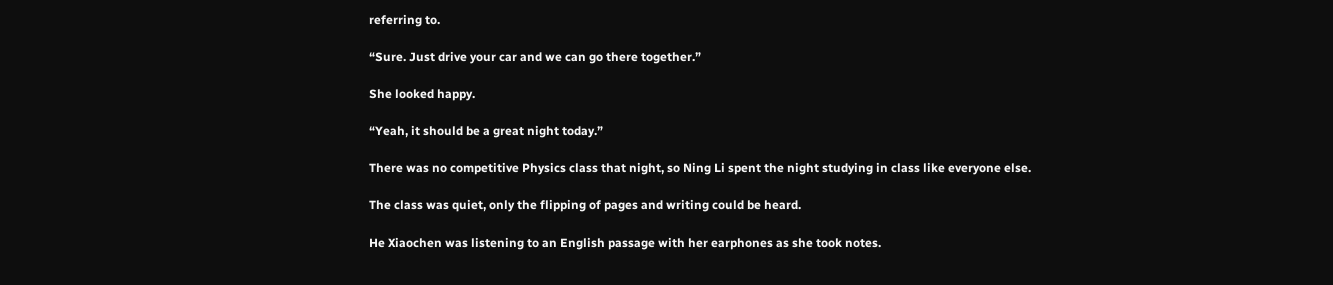referring to.

“Sure. Just drive your car and we can go there together.”

She looked happy.

“Yeah, it should be a great night today.”

There was no competitive Physics class that night, so Ning Li spent the night studying in class like everyone else.

The class was quiet, only the flipping of pages and writing could be heard.

He Xiaochen was listening to an English passage with her earphones as she took notes.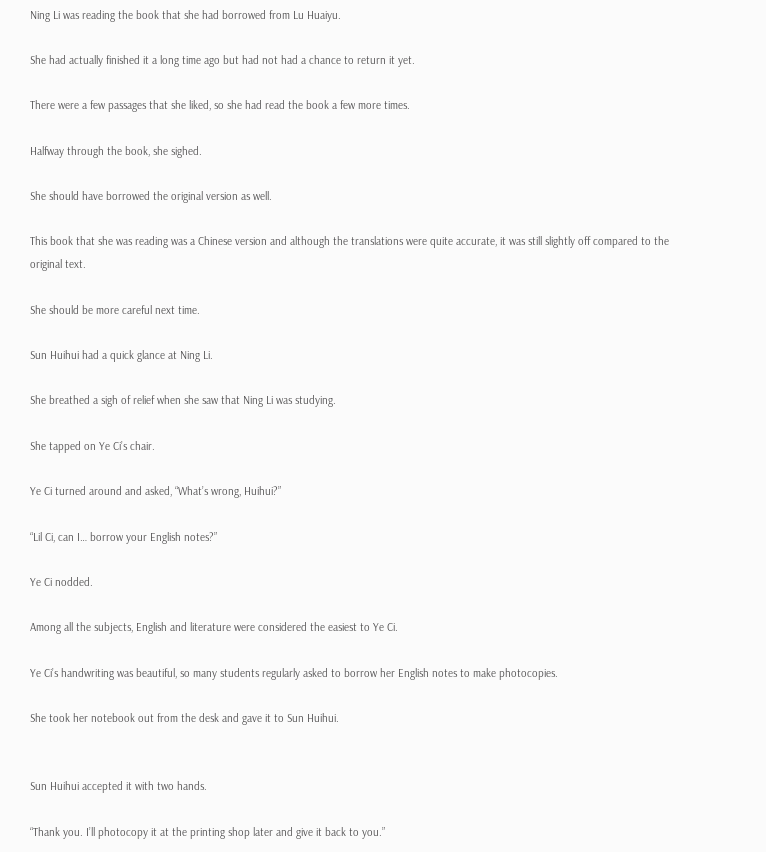Ning Li was reading the book that she had borrowed from Lu Huaiyu.

She had actually finished it a long time ago but had not had a chance to return it yet.

There were a few passages that she liked, so she had read the book a few more times.

Halfway through the book, she sighed.

She should have borrowed the original version as well.

This book that she was reading was a Chinese version and although the translations were quite accurate, it was still slightly off compared to the original text.

She should be more careful next time.

Sun Huihui had a quick glance at Ning Li.

She breathed a sigh of relief when she saw that Ning Li was studying.

She tapped on Ye Ci’s chair.

Ye Ci turned around and asked, “What’s wrong, Huihui?”

“Lil Ci, can I… borrow your English notes?”

Ye Ci nodded.

Among all the subjects, English and literature were considered the easiest to Ye Ci.

Ye Ci’s handwriting was beautiful, so many students regularly asked to borrow her English notes to make photocopies.

She took her notebook out from the desk and gave it to Sun Huihui.


Sun Huihui accepted it with two hands.

“Thank you. I’ll photocopy it at the printing shop later and give it back to you.”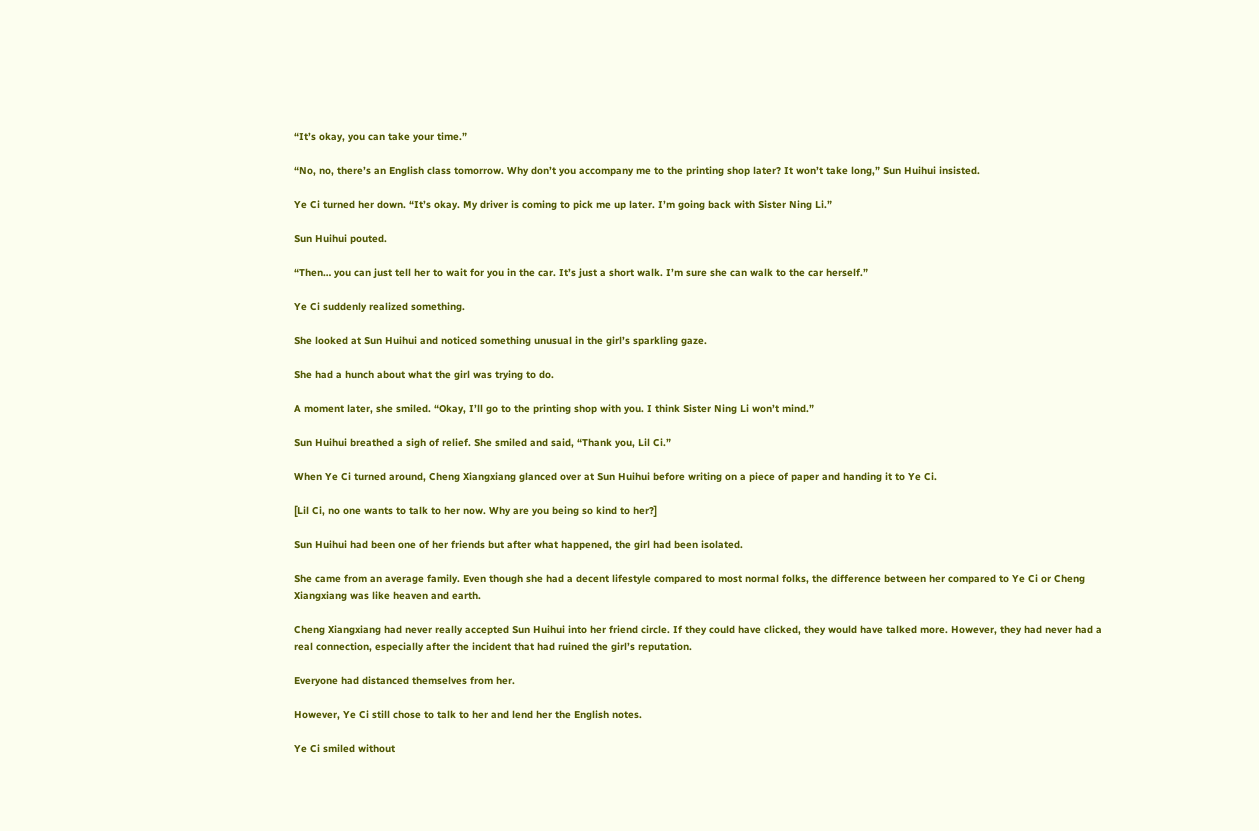“It’s okay, you can take your time.”

“No, no, there’s an English class tomorrow. Why don’t you accompany me to the printing shop later? It won’t take long,” Sun Huihui insisted.

Ye Ci turned her down. “It’s okay. My driver is coming to pick me up later. I’m going back with Sister Ning Li.”

Sun Huihui pouted.

“Then… you can just tell her to wait for you in the car. It’s just a short walk. I’m sure she can walk to the car herself.”

Ye Ci suddenly realized something.

She looked at Sun Huihui and noticed something unusual in the girl’s sparkling gaze.

She had a hunch about what the girl was trying to do.

A moment later, she smiled. “Okay, I’ll go to the printing shop with you. I think Sister Ning Li won’t mind.”

Sun Huihui breathed a sigh of relief. She smiled and said, “Thank you, Lil Ci.”

When Ye Ci turned around, Cheng Xiangxiang glanced over at Sun Huihui before writing on a piece of paper and handing it to Ye Ci.

[Lil Ci, no one wants to talk to her now. Why are you being so kind to her?]

Sun Huihui had been one of her friends but after what happened, the girl had been isolated.

She came from an average family. Even though she had a decent lifestyle compared to most normal folks, the difference between her compared to Ye Ci or Cheng Xiangxiang was like heaven and earth.

Cheng Xiangxiang had never really accepted Sun Huihui into her friend circle. If they could have clicked, they would have talked more. However, they had never had a real connection, especially after the incident that had ruined the girl’s reputation.

Everyone had distanced themselves from her.

However, Ye Ci still chose to talk to her and lend her the English notes.

Ye Ci smiled without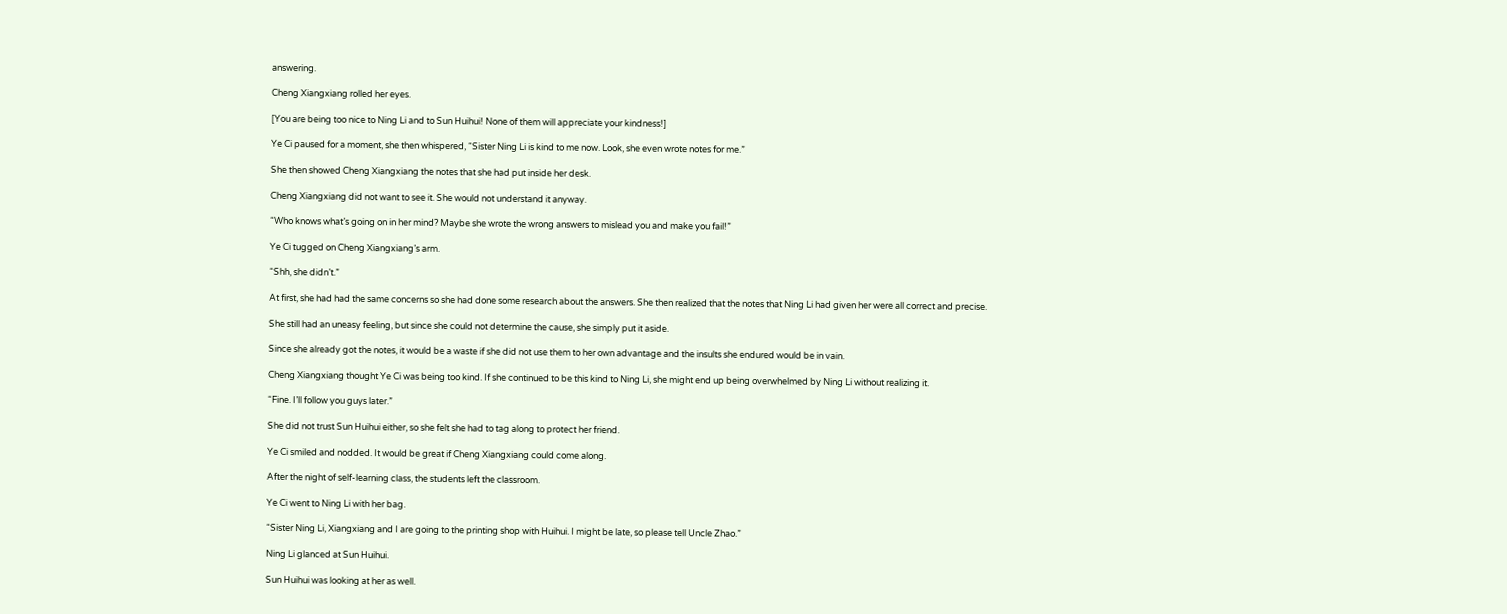answering.

Cheng Xiangxiang rolled her eyes.

[You are being too nice to Ning Li and to Sun Huihui! None of them will appreciate your kindness!]

Ye Ci paused for a moment, she then whispered, “Sister Ning Li is kind to me now. Look, she even wrote notes for me.”

She then showed Cheng Xiangxiang the notes that she had put inside her desk.

Cheng Xiangxiang did not want to see it. She would not understand it anyway.

“Who knows what’s going on in her mind? Maybe she wrote the wrong answers to mislead you and make you fail!”

Ye Ci tugged on Cheng Xiangxiang’s arm.

“Shh, she didn’t.”

At first, she had had the same concerns so she had done some research about the answers. She then realized that the notes that Ning Li had given her were all correct and precise.

She still had an uneasy feeling, but since she could not determine the cause, she simply put it aside.

Since she already got the notes, it would be a waste if she did not use them to her own advantage and the insults she endured would be in vain.

Cheng Xiangxiang thought Ye Ci was being too kind. If she continued to be this kind to Ning Li, she might end up being overwhelmed by Ning Li without realizing it.

“Fine. I’ll follow you guys later.”

She did not trust Sun Huihui either, so she felt she had to tag along to protect her friend.

Ye Ci smiled and nodded. It would be great if Cheng Xiangxiang could come along.

After the night of self-learning class, the students left the classroom.

Ye Ci went to Ning Li with her bag.

“Sister Ning Li, Xiangxiang and I are going to the printing shop with Huihui. I might be late, so please tell Uncle Zhao.”

Ning Li glanced at Sun Huihui.

Sun Huihui was looking at her as well.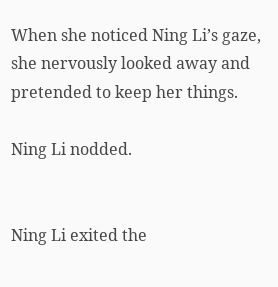When she noticed Ning Li’s gaze, she nervously looked away and pretended to keep her things.

Ning Li nodded.


Ning Li exited the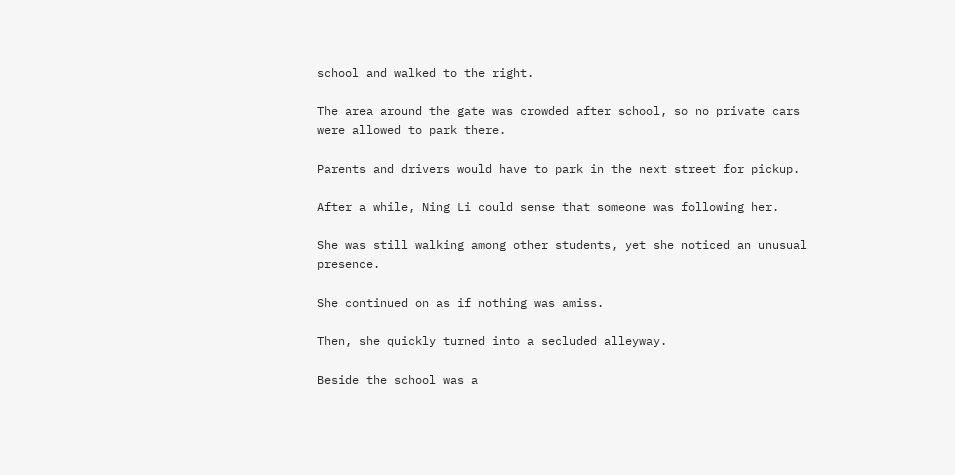school and walked to the right.

The area around the gate was crowded after school, so no private cars were allowed to park there.

Parents and drivers would have to park in the next street for pickup.

After a while, Ning Li could sense that someone was following her.

She was still walking among other students, yet she noticed an unusual presence.

She continued on as if nothing was amiss.

Then, she quickly turned into a secluded alleyway.

Beside the school was a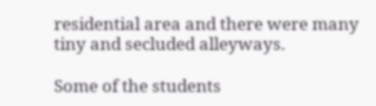residential area and there were many tiny and secluded alleyways.

Some of the students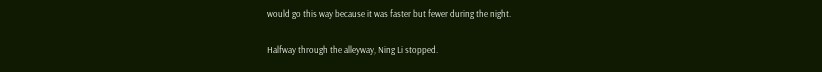would go this way because it was faster but fewer during the night.

Halfway through the alleyway, Ning Li stopped.